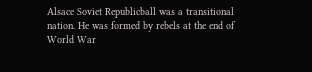Alsace Soviet Republicball was a transitional nation. He was formed by rebels at the end of World War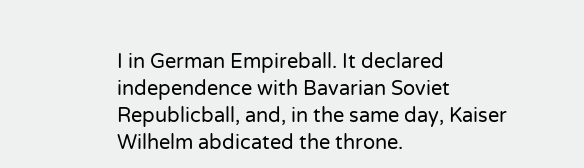I in German Empireball. It declared independence with Bavarian Soviet Republicball, and, in the same day, Kaiser Wilhelm abdicated the throne.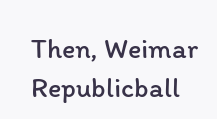Then, Weimar Republicball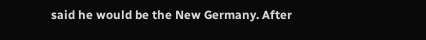said he would be the New Germany. After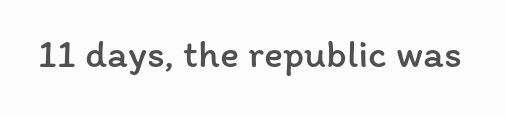11 days, the republic was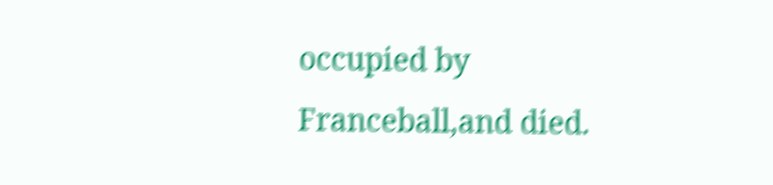occupied by Franceball,and died.